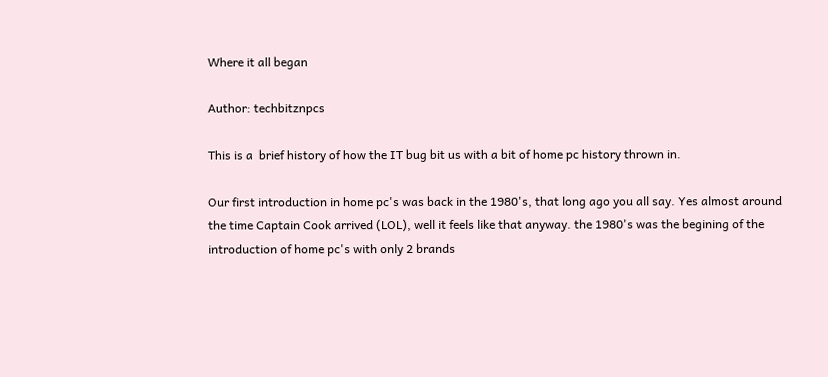Where it all began

Author: techbitznpcs

This is a  brief history of how the IT bug bit us with a bit of home pc history thrown in.

Our first introduction in home pc's was back in the 1980's, that long ago you all say. Yes almost around the time Captain Cook arrived (LOL), well it feels like that anyway. the 1980's was the begining of the introduction of home pc's with only 2 brands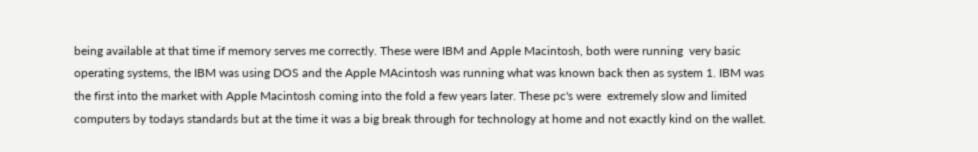being available at that time if memory serves me correctly. These were IBM and Apple Macintosh, both were running  very basic operating systems, the IBM was using DOS and the Apple MAcintosh was running what was known back then as system 1. IBM was the first into the market with Apple Macintosh coming into the fold a few years later. These pc's were  extremely slow and limited computers by todays standards but at the time it was a big break through for technology at home and not exactly kind on the wallet.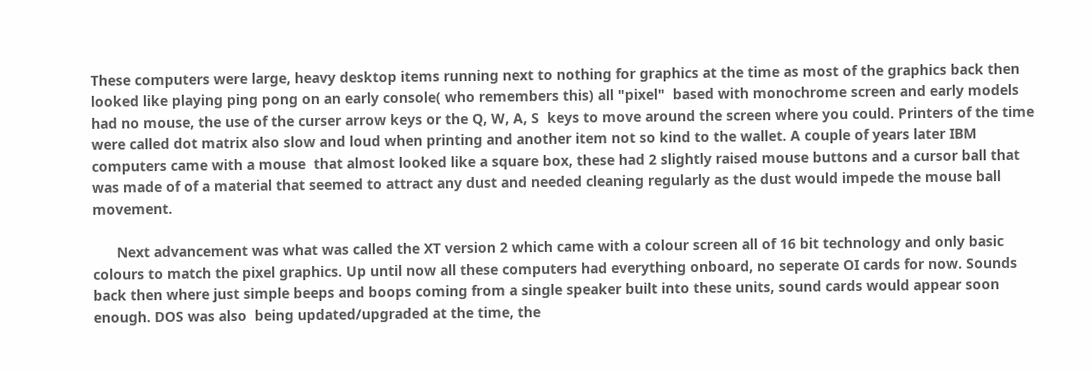These computers were large, heavy desktop items running next to nothing for graphics at the time as most of the graphics back then looked like playing ping pong on an early console( who remembers this) all "pixel"  based with monochrome screen and early models had no mouse, the use of the curser arrow keys or the Q, W, A, S  keys to move around the screen where you could. Printers of the time were called dot matrix also slow and loud when printing and another item not so kind to the wallet. A couple of years later IBM computers came with a mouse  that almost looked like a square box, these had 2 slightly raised mouse buttons and a cursor ball that was made of of a material that seemed to attract any dust and needed cleaning regularly as the dust would impede the mouse ball movement.

      Next advancement was what was called the XT version 2 which came with a colour screen all of 16 bit technology and only basic colours to match the pixel graphics. Up until now all these computers had everything onboard, no seperate OI cards for now. Sounds back then where just simple beeps and boops coming from a single speaker built into these units, sound cards would appear soon enough. DOS was also  being updated/upgraded at the time, the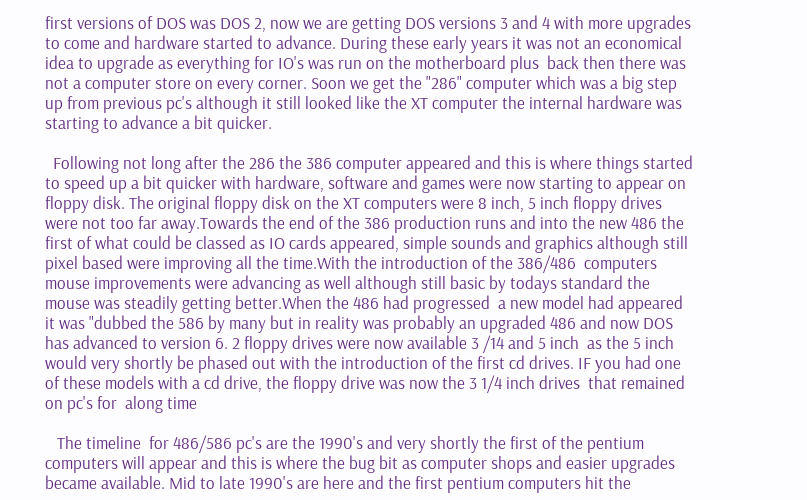first versions of DOS was DOS 2, now we are getting DOS versions 3 and 4 with more upgrades to come and hardware started to advance. During these early years it was not an economical idea to upgrade as everything for IO's was run on the motherboard plus  back then there was not a computer store on every corner. Soon we get the "286" computer which was a big step up from previous pc's although it still looked like the XT computer the internal hardware was starting to advance a bit quicker.

  Following not long after the 286 the 386 computer appeared and this is where things started to speed up a bit quicker with hardware, software and games were now starting to appear on  floppy disk. The original floppy disk on the XT computers were 8 inch, 5 inch floppy drives were not too far away.Towards the end of the 386 production runs and into the new 486 the first of what could be classed as IO cards appeared, simple sounds and graphics although still pixel based were improving all the time.With the introduction of the 386/486  computers mouse improvements were advancing as well although still basic by todays standard the mouse was steadily getting better.When the 486 had progressed  a new model had appeared it was "dubbed the 586 by many but in reality was probably an upgraded 486 and now DOS has advanced to version 6. 2 floppy drives were now available 3 /14 and 5 inch  as the 5 inch would very shortly be phased out with the introduction of the first cd drives. IF you had one of these models with a cd drive, the floppy drive was now the 3 1/4 inch drives  that remained on pc's for  along time

   The timeline  for 486/586 pc's are the 1990's and very shortly the first of the pentium computers will appear and this is where the bug bit as computer shops and easier upgrades became available. Mid to late 1990's are here and the first pentium computers hit the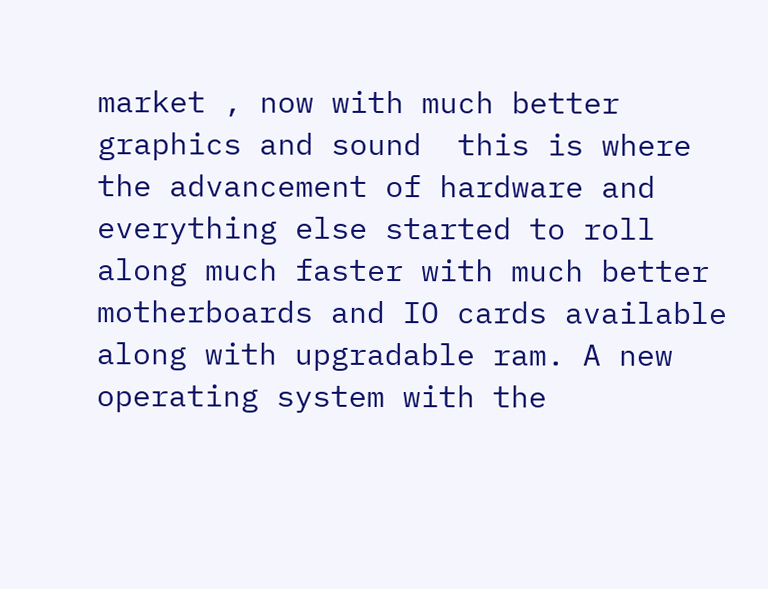market , now with much better graphics and sound  this is where the advancement of hardware and everything else started to roll along much faster with much better motherboards and IO cards available along with upgradable ram. A new operating system with the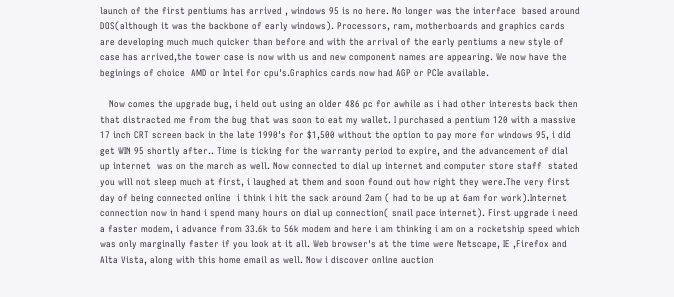launch of the first pentiums has arrived , windows 95 is no here. No longer was the interface  based around DOS(although it was the backbone of early windows). Processors, ram, motherboards and graphics cards are developing much much quicker than before and with the arrival of the early pentiums a new style of case has arrived,the tower case is now with us and new component names are appearing. We now have the beginings of choice  AMD or Intel for cpu's.Graphics cards now had AGP or PCIe available.

   Now comes the upgrade bug, i held out using an older 486 pc for awhile as i had other interests back then that distracted me from the bug that was soon to eat my wallet. I purchased a pentium 120 with a massive 17 inch CRT screen back in the late 1990's for $1,500 without the option to pay more for windows 95, i did get WIN 95 shortly after.. Time is ticking for the warranty period to expire, and the advancement of dial up internet  was on the march as well. Now connected to dial up internet and computer store staff  stated you will not sleep much at first, i laughed at them and soon found out how right they were.The very first day of being connected online  i think i hit the sack around 2am ( had to be up at 6am for work).Internet connection now in hand i spend many hours on dial up connection( snail pace internet). First upgrade i need a faster modem, i advance from 33.6k to 56k modem and here i am thinking i am on a rocketship speed which was only marginally faster if you look at it all. Web browser's at the time were Netscape, IE ,Firefox and  Alta Vista, along with this home email as well. Now i discover online auction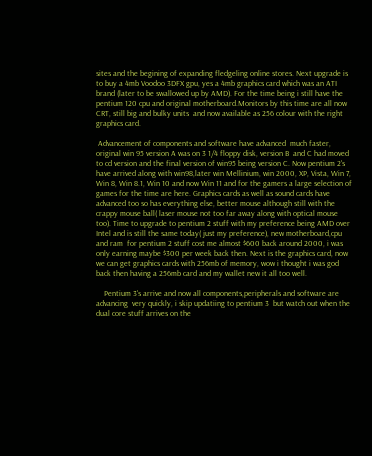sites and the begining of expanding fledgeling online stores. Next upgrade is to buy a 4mb Voodoo 3DFX gpu, yes a 4mb graphics card which was an ATI brand (later to be swallowed up by AMD). For the time being i still have the pentium 120 cpu and original motherboard.Monitors by this time are all now CRT, still big and bulky units  and now available as 256 colour with the right graphics card.

 Advancement of components and software have advanced  much faster, original win 95 version A was on 3 1/4 floppy disk, version B  and C had moved to cd version and the final version of win95 being version C. Now pentium 2's have arrived along with win98,later win Mellinium, win 2000, XP, Vista, Win 7, Win 8, Win 8.1, Win 10 and now Win 11 and for the gamers a large selection of games for the time are here. Graphics cards as well as sound cards have advanced too so has everything else, better mouse although still with the crappy mouse ball( laser mouse not too far away along with optical mouse too). Time to upgrade to pentium 2 stuff with my preference being AMD over Intel and is still the same today( just my preference), new motherboard,cpu and ram  for pentium 2 stuff cost me almost $600 back around 2000, i was only earning maybe $300 per week back then. Next is the graphics card, now we can get graphics cards with 256mb of memory, wow i thought i was god back then having a 256mb card and my wallet new it all too well.

    Pentium 3's arrive and now all components,peripherals and software are advancing  very quickly, i skip updatiing to pentium 3  but watch out when the dual core stuff arrives on the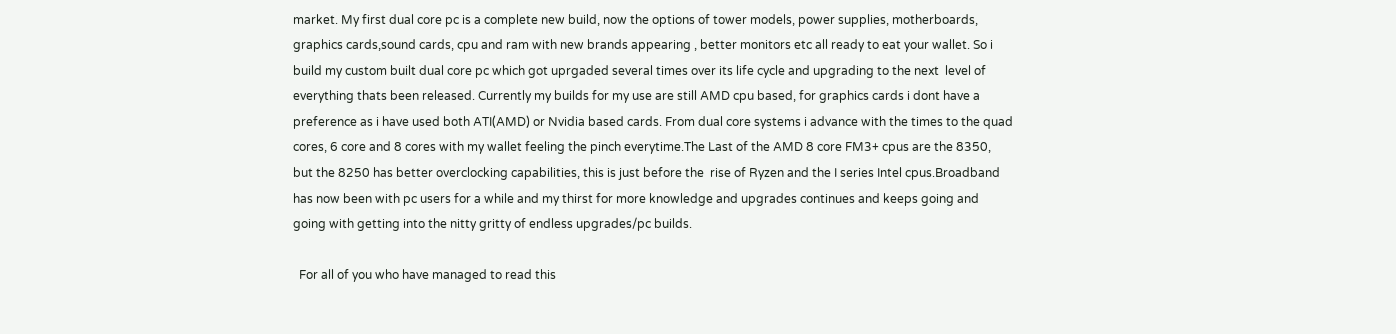market. My first dual core pc is a complete new build, now the options of tower models, power supplies, motherboards, graphics cards,sound cards, cpu and ram with new brands appearing , better monitors etc all ready to eat your wallet. So i build my custom built dual core pc which got uprgaded several times over its life cycle and upgrading to the next  level of everything thats been released. Currently my builds for my use are still AMD cpu based, for graphics cards i dont have a preference as i have used both ATI(AMD) or Nvidia based cards. From dual core systems i advance with the times to the quad cores, 6 core and 8 cores with my wallet feeling the pinch everytime.The Last of the AMD 8 core FM3+ cpus are the 8350, but the 8250 has better overclocking capabilities, this is just before the  rise of Ryzen and the I series Intel cpus.Broadband has now been with pc users for a while and my thirst for more knowledge and upgrades continues and keeps going and going with getting into the nitty gritty of endless upgrades/pc builds.

  For all of you who have managed to read this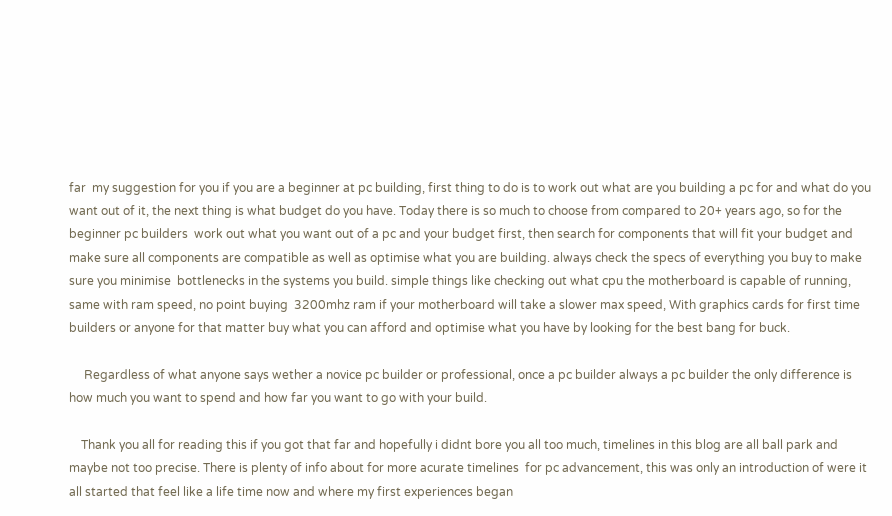far  my suggestion for you if you are a beginner at pc building, first thing to do is to work out what are you building a pc for and what do you want out of it, the next thing is what budget do you have. Today there is so much to choose from compared to 20+ years ago, so for the beginner pc builders  work out what you want out of a pc and your budget first, then search for components that will fit your budget and make sure all components are compatible as well as optimise what you are building. always check the specs of everything you buy to make sure you minimise  bottlenecks in the systems you build. simple things like checking out what cpu the motherboard is capable of running, same with ram speed, no point buying  3200mhz ram if your motherboard will take a slower max speed, With graphics cards for first time builders or anyone for that matter buy what you can afford and optimise what you have by looking for the best bang for buck.

     Regardless of what anyone says wether a novice pc builder or professional, once a pc builder always a pc builder the only difference is how much you want to spend and how far you want to go with your build.

    Thank you all for reading this if you got that far and hopefully i didnt bore you all too much, timelines in this blog are all ball park and maybe not too precise. There is plenty of info about for more acurate timelines  for pc advancement, this was only an introduction of were it all started that feel like a life time now and where my first experiences began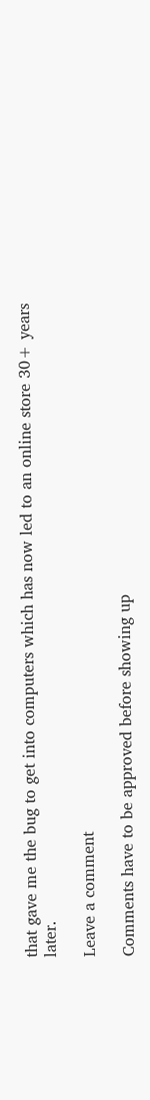that gave me the bug to get into computers which has now led to an online store 30+ years later.

Leave a comment

Comments have to be approved before showing up